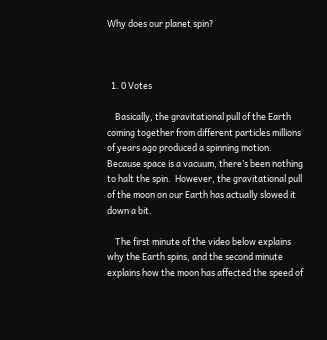Why does our planet spin?



  1. 0 Votes

    Basically, the gravitational pull of the Earth coming together from different particles millions of years ago produced a spinning motion.  Because space is a vacuum, there’s been nothing to halt the spin.  However, the gravitational pull of the moon on our Earth has actually slowed it down a bit.

    The first minute of the video below explains why the Earth spins, and the second minute explains how the moon has affected the speed of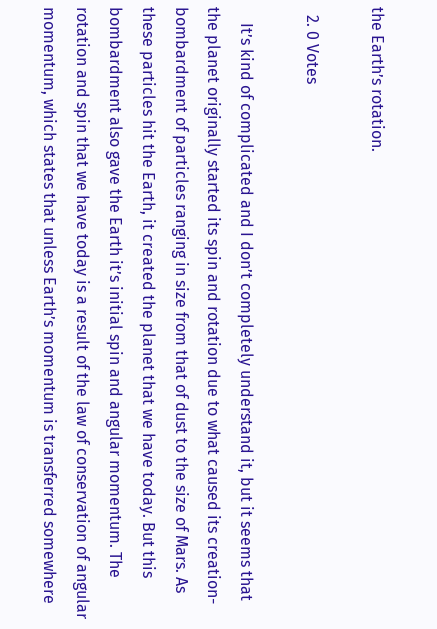the Earth’s rotation.

  2. 0 Votes

    It’s kind of complicated and I don’t completely understand it, but it seems that the planet originally started its spin and rotation due to what caused its creation- bombardment of particles ranging in size from that of dust to the size of Mars. As these particles hit the Earth, it created the planet that we have today. But this bombardment also gave the Earth it’s initial spin and angular momentum. The rotation and spin that we have today is a result of the law of conservation of angular momentum, which states that unless Earth’s momentum is transferred somewhere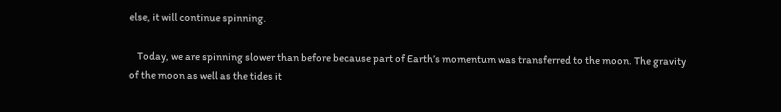else, it will continue spinning.

    Today, we are spinning slower than before because part of Earth’s momentum was transferred to the moon. The gravity of the moon as well as the tides it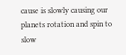cause is slowly causing our planets rotation and spin to slow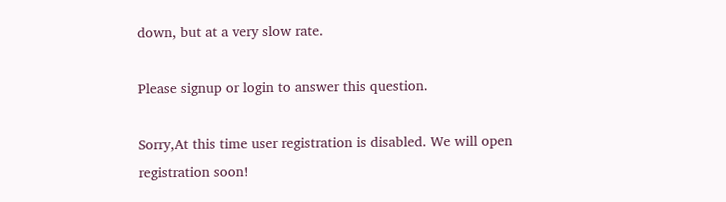down, but at a very slow rate.

Please signup or login to answer this question.

Sorry,At this time user registration is disabled. We will open registration soon!